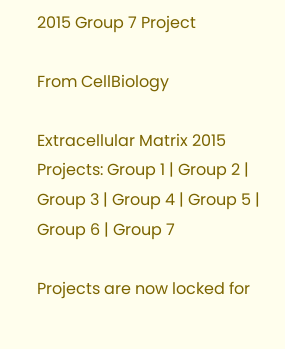2015 Group 7 Project

From CellBiology

Extracellular Matrix 2015 Projects: Group 1 | Group 2 | Group 3 | Group 4 | Group 5 | Group 6 | Group 7

Projects are now locked for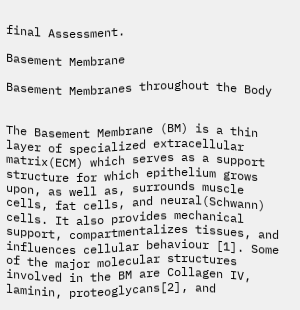final Assessment.

Basement Membrane

Basement Membranes throughout the Body


The Basement Membrane (BM) is a thin layer of specialized extracellular matrix(ECM) which serves as a support structure for which epithelium grows upon, as well as, surrounds muscle cells, fat cells, and neural(Schwann) cells. It also provides mechanical support, compartmentalizes tissues, and influences cellular behaviour [1]. Some of the major molecular structures involved in the BM are Collagen IV, laminin, proteoglycans[2], and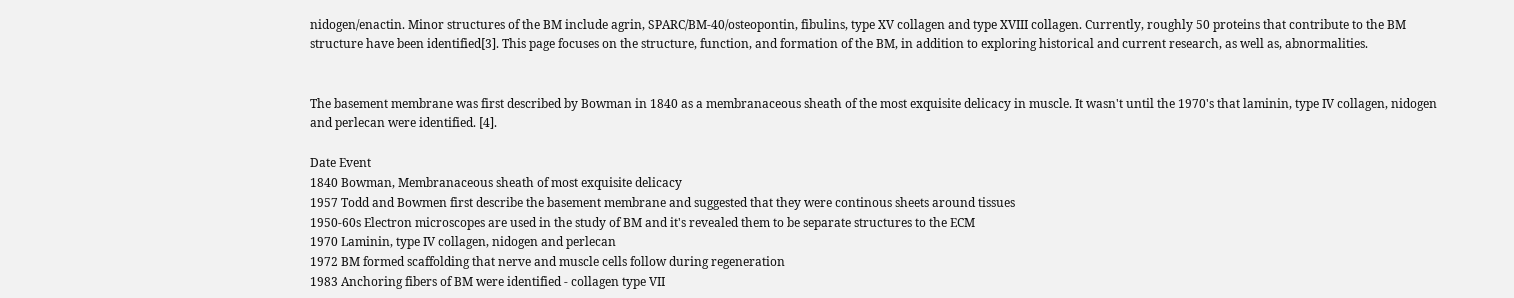nidogen/enactin. Minor structures of the BM include agrin, SPARC/BM-40/osteopontin, fibulins, type XV collagen and type XVIII collagen. Currently, roughly 50 proteins that contribute to the BM structure have been identified[3]. This page focuses on the structure, function, and formation of the BM, in addition to exploring historical and current research, as well as, abnormalities.


The basement membrane was first described by Bowman in 1840 as a membranaceous sheath of the most exquisite delicacy in muscle. It wasn't until the 1970's that laminin, type IV collagen, nidogen and perlecan were identified. [4].

Date Event
1840 Bowman, Membranaceous sheath of most exquisite delicacy
1957 Todd and Bowmen first describe the basement membrane and suggested that they were continous sheets around tissues
1950-60s Electron microscopes are used in the study of BM and it's revealed them to be separate structures to the ECM
1970 Laminin, type IV collagen, nidogen and perlecan
1972 BM formed scaffolding that nerve and muscle cells follow during regeneration
1983 Anchoring fibers of BM were identified - collagen type VII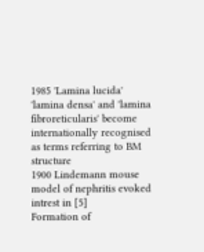1985 'Lamina lucida' 'lamina densa' and 'lamina fibroreticularis' become internationally recognised as terms referring to BM structure
1900 Lindemann mouse model of nephritis evoked intrest in [5]
Formation of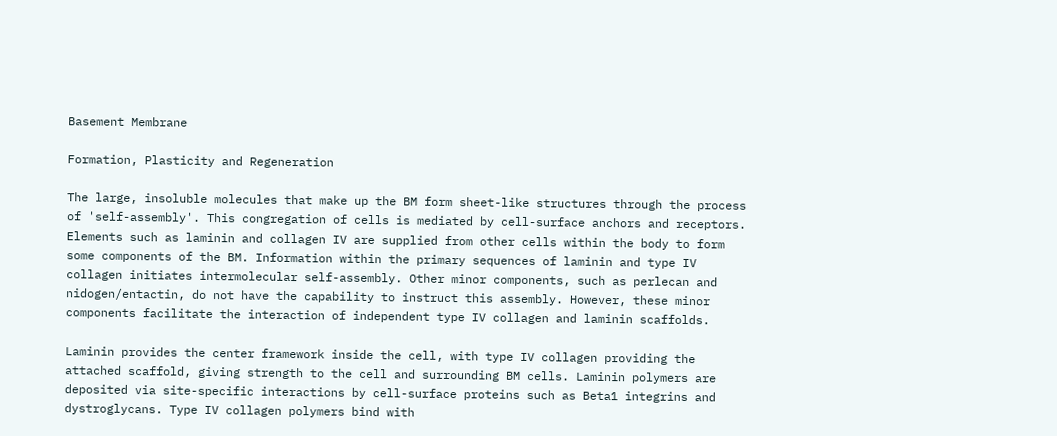Basement Membrane

Formation, Plasticity and Regeneration

The large, insoluble molecules that make up the BM form sheet-like structures through the process of 'self-assembly'. This congregation of cells is mediated by cell-surface anchors and receptors. Elements such as laminin and collagen IV are supplied from other cells within the body to form some components of the BM. Information within the primary sequences of laminin and type IV collagen initiates intermolecular self-assembly. Other minor components, such as perlecan and nidogen/entactin, do not have the capability to instruct this assembly. However, these minor components facilitate the interaction of independent type IV collagen and laminin scaffolds.

Laminin provides the center framework inside the cell, with type IV collagen providing the attached scaffold, giving strength to the cell and surrounding BM cells. Laminin polymers are deposited via site-specific interactions by cell-surface proteins such as Beta1 integrins and dystroglycans. Type IV collagen polymers bind with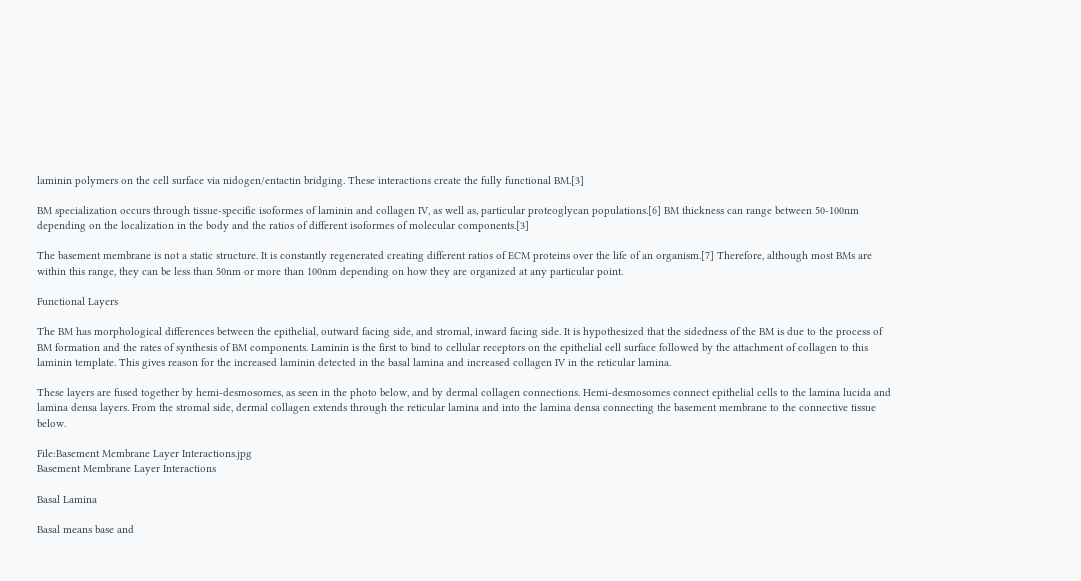laminin polymers on the cell surface via nidogen/entactin bridging. These interactions create the fully functional BM.[3]

BM specialization occurs through tissue-specific isoformes of laminin and collagen IV, as well as, particular proteoglycan populations.[6] BM thickness can range between 50-100nm depending on the localization in the body and the ratios of different isoformes of molecular components.[3]

The basement membrane is not a static structure. It is constantly regenerated creating different ratios of ECM proteins over the life of an organism.[7] Therefore, although most BMs are within this range, they can be less than 50nm or more than 100nm depending on how they are organized at any particular point.

Functional Layers

The BM has morphological differences between the epithelial, outward facing side, and stromal, inward facing side. It is hypothesized that the sidedness of the BM is due to the process of BM formation and the rates of synthesis of BM components. Laminin is the first to bind to cellular receptors on the epithelial cell surface followed by the attachment of collagen to this laminin template. This gives reason for the increased laminin detected in the basal lamina and increased collagen IV in the reticular lamina.

These layers are fused together by hemi-desmosomes, as seen in the photo below, and by dermal collagen connections. Hemi-desmosomes connect epithelial cells to the lamina lucida and lamina densa layers. From the stromal side, dermal collagen extends through the reticular lamina and into the lamina densa connecting the basement membrane to the connective tissue below.

File:Basement Membrane Layer Interactions.jpg
Basement Membrane Layer Interactions

Basal Lamina

Basal means base and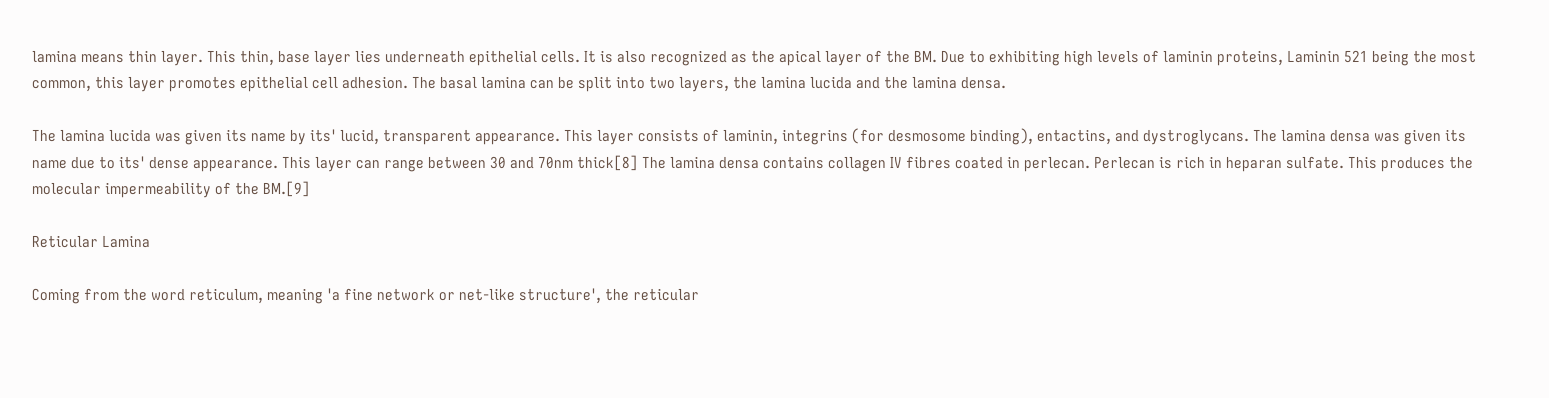lamina means thin layer. This thin, base layer lies underneath epithelial cells. It is also recognized as the apical layer of the BM. Due to exhibiting high levels of laminin proteins, Laminin 521 being the most common, this layer promotes epithelial cell adhesion. The basal lamina can be split into two layers, the lamina lucida and the lamina densa.

The lamina lucida was given its name by its' lucid, transparent appearance. This layer consists of laminin, integrins (for desmosome binding), entactins, and dystroglycans. The lamina densa was given its name due to its' dense appearance. This layer can range between 30 and 70nm thick[8] The lamina densa contains collagen IV fibres coated in perlecan. Perlecan is rich in heparan sulfate. This produces the molecular impermeability of the BM.[9]

Reticular Lamina

Coming from the word reticulum, meaning 'a fine network or net-like structure', the reticular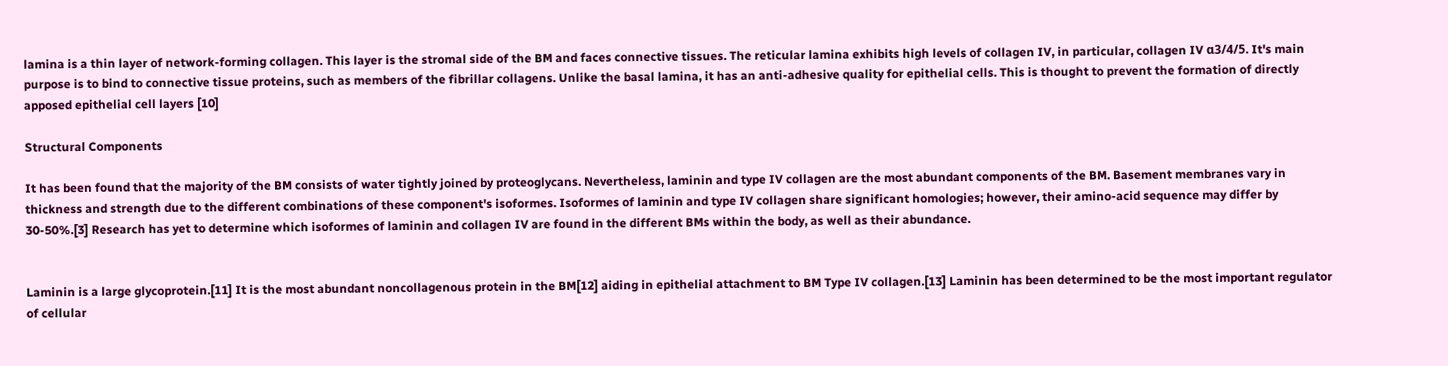lamina is a thin layer of network-forming collagen. This layer is the stromal side of the BM and faces connective tissues. The reticular lamina exhibits high levels of collagen IV, in particular, collagen IV α3/4/5. It's main purpose is to bind to connective tissue proteins, such as members of the fibrillar collagens. Unlike the basal lamina, it has an anti-adhesive quality for epithelial cells. This is thought to prevent the formation of directly apposed epithelial cell layers [10]

Structural Components

It has been found that the majority of the BM consists of water tightly joined by proteoglycans. Nevertheless, laminin and type IV collagen are the most abundant components of the BM. Basement membranes vary in thickness and strength due to the different combinations of these component's isoformes. Isoformes of laminin and type IV collagen share significant homologies; however, their amino-acid sequence may differ by 30-50%.[3] Research has yet to determine which isoformes of laminin and collagen IV are found in the different BMs within the body, as well as their abundance.


Laminin is a large glycoprotein.[11] It is the most abundant noncollagenous protein in the BM[12] aiding in epithelial attachment to BM Type IV collagen.[13] Laminin has been determined to be the most important regulator of cellular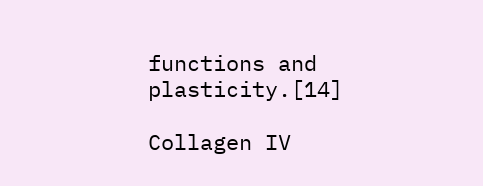functions and plasticity.[14]

Collagen IV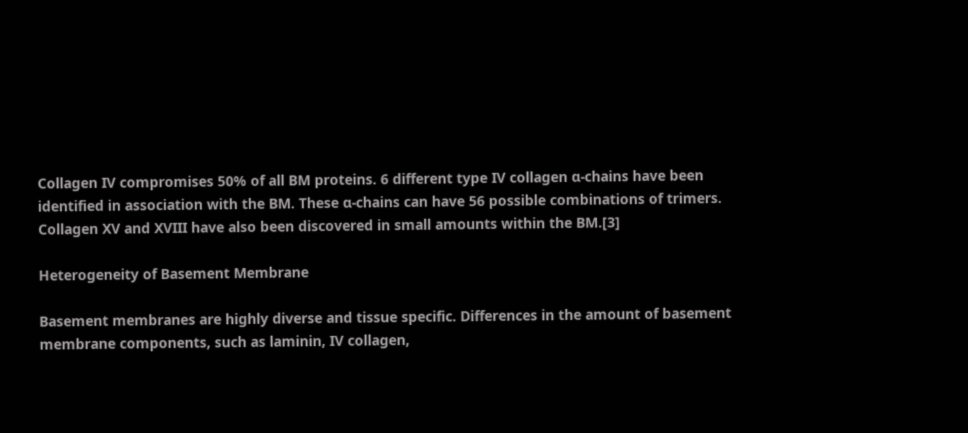Collagen IV compromises 50% of all BM proteins. 6 different type IV collagen α-chains have been identified in association with the BM. These α-chains can have 56 possible combinations of trimers. Collagen XV and XVIII have also been discovered in small amounts within the BM.[3]

Heterogeneity of Basement Membrane

Basement membranes are highly diverse and tissue specific. Differences in the amount of basement membrane components, such as laminin, IV collagen,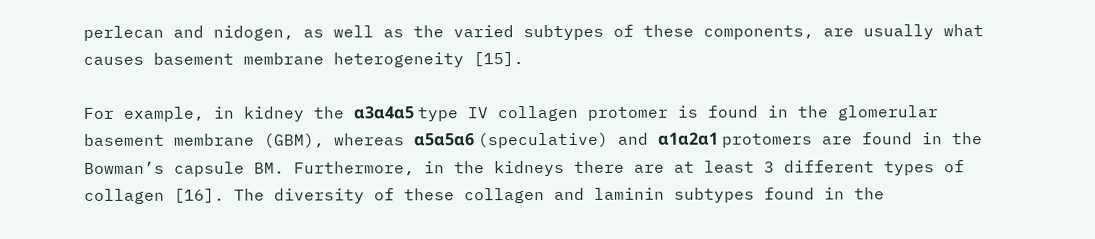perlecan and nidogen, as well as the varied subtypes of these components, are usually what causes basement membrane heterogeneity [15].

For example, in kidney the α3α4α5 type IV collagen protomer is found in the glomerular basement membrane (GBM), whereas α5α5α6 (speculative) and α1α2α1 protomers are found in the Bowman’s capsule BM. Furthermore, in the kidneys there are at least 3 different types of collagen [16]. The diversity of these collagen and laminin subtypes found in the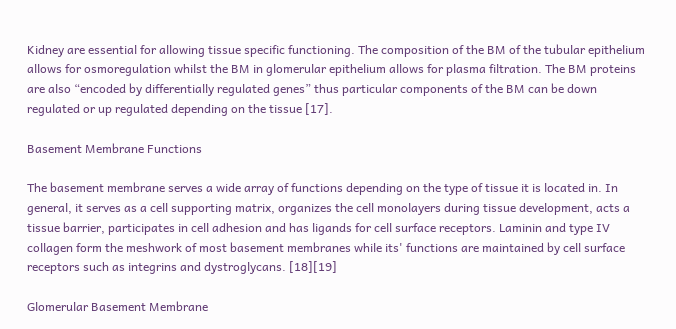Kidney are essential for allowing tissue specific functioning. The composition of the BM of the tubular epithelium allows for osmoregulation whilst the BM in glomerular epithelium allows for plasma filtration. The BM proteins are also “encoded by differentially regulated genes” thus particular components of the BM can be down regulated or up regulated depending on the tissue [17].

Basement Membrane Functions

The basement membrane serves a wide array of functions depending on the type of tissue it is located in. In general, it serves as a cell supporting matrix, organizes the cell monolayers during tissue development, acts a tissue barrier, participates in cell adhesion and has ligands for cell surface receptors. Laminin and type IV collagen form the meshwork of most basement membranes while its' functions are maintained by cell surface receptors such as integrins and dystroglycans. [18][19]

Glomerular Basement Membrane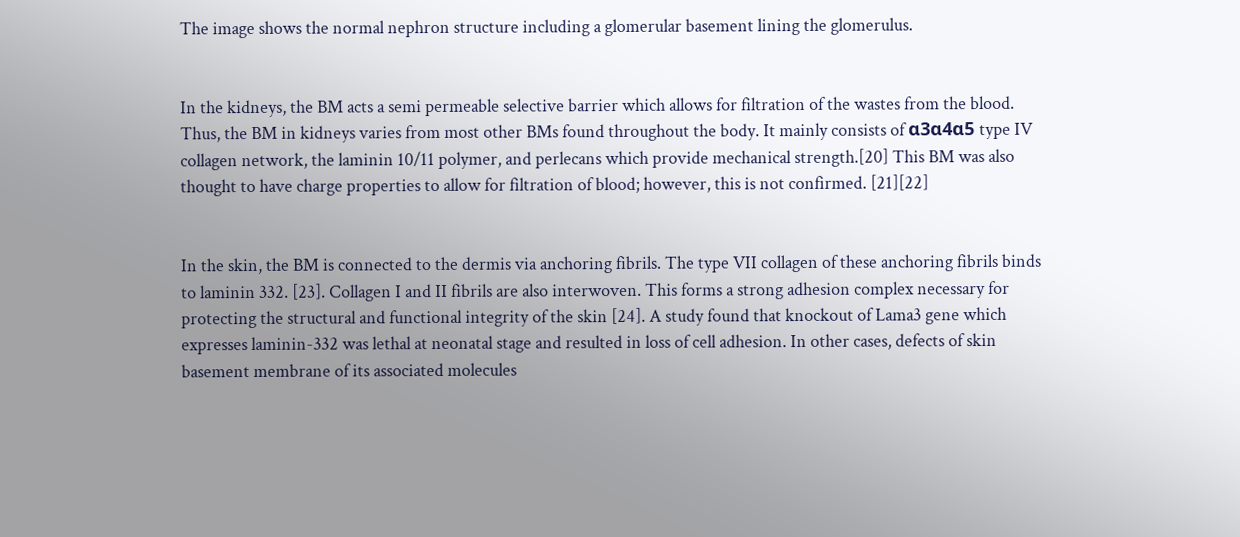The image shows the normal nephron structure including a glomerular basement lining the glomerulus.


In the kidneys, the BM acts a semi permeable selective barrier which allows for filtration of the wastes from the blood. Thus, the BM in kidneys varies from most other BMs found throughout the body. It mainly consists of α3α4α5 type IV collagen network, the laminin 10/11 polymer, and perlecans which provide mechanical strength.[20] This BM was also thought to have charge properties to allow for filtration of blood; however, this is not confirmed. [21][22]


In the skin, the BM is connected to the dermis via anchoring fibrils. The type VII collagen of these anchoring fibrils binds to laminin 332. [23]. Collagen I and II fibrils are also interwoven. This forms a strong adhesion complex necessary for protecting the structural and functional integrity of the skin [24]. A study found that knockout of Lama3 gene which expresses laminin-332 was lethal at neonatal stage and resulted in loss of cell adhesion. In other cases, defects of skin basement membrane of its associated molecules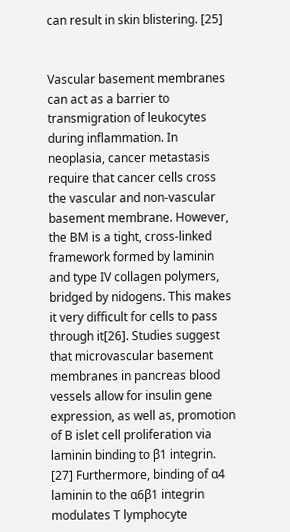can result in skin blistering. [25]


Vascular basement membranes can act as a barrier to transmigration of leukocytes during inflammation. In neoplasia, cancer metastasis require that cancer cells cross the vascular and non-vascular basement membrane. However, the BM is a tight, cross-linked framework formed by laminin and type IV collagen polymers, bridged by nidogens. This makes it very difficult for cells to pass through it[26]. Studies suggest that microvascular basement membranes in pancreas blood vessels allow for insulin gene expression, as well as, promotion of B islet cell proliferation via laminin binding to β1 integrin. [27] Furthermore, binding of α4 laminin to the α6β1 integrin modulates T lymphocyte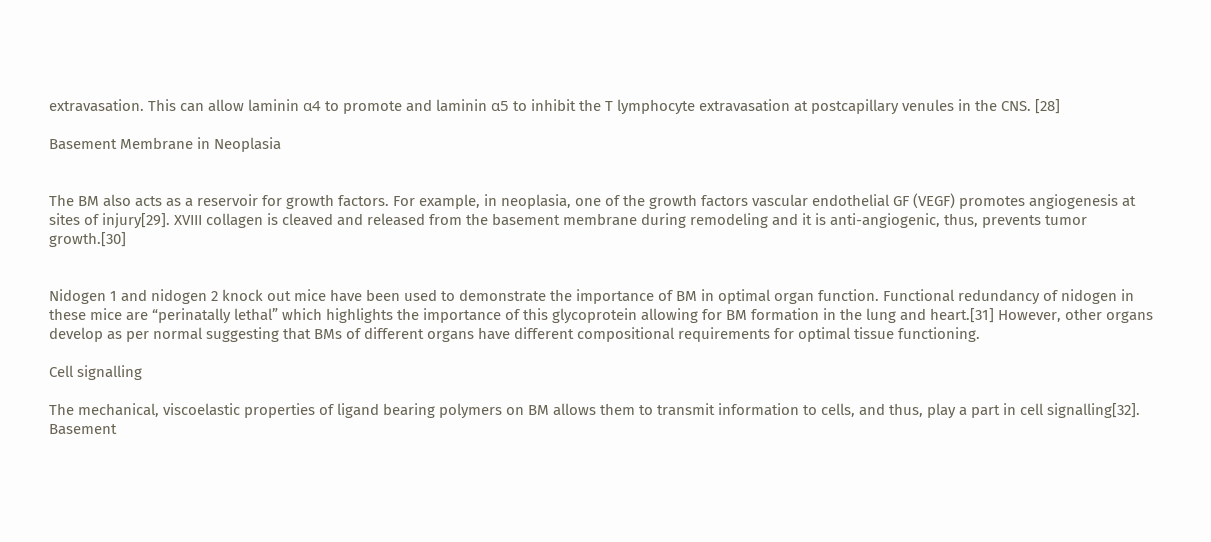extravasation. This can allow laminin α4 to promote and laminin α5 to inhibit the T lymphocyte extravasation at postcapillary venules in the CNS. [28]

Basement Membrane in Neoplasia


The BM also acts as a reservoir for growth factors. For example, in neoplasia, one of the growth factors vascular endothelial GF (VEGF) promotes angiogenesis at sites of injury[29]. XVIII collagen is cleaved and released from the basement membrane during remodeling and it is anti-angiogenic, thus, prevents tumor growth.[30]


Nidogen 1 and nidogen 2 knock out mice have been used to demonstrate the importance of BM in optimal organ function. Functional redundancy of nidogen in these mice are “perinatally lethal” which highlights the importance of this glycoprotein allowing for BM formation in the lung and heart.[31] However, other organs develop as per normal suggesting that BMs of different organs have different compositional requirements for optimal tissue functioning.

Cell signalling

The mechanical, viscoelastic properties of ligand bearing polymers on BM allows them to transmit information to cells, and thus, play a part in cell signalling[32]. Basement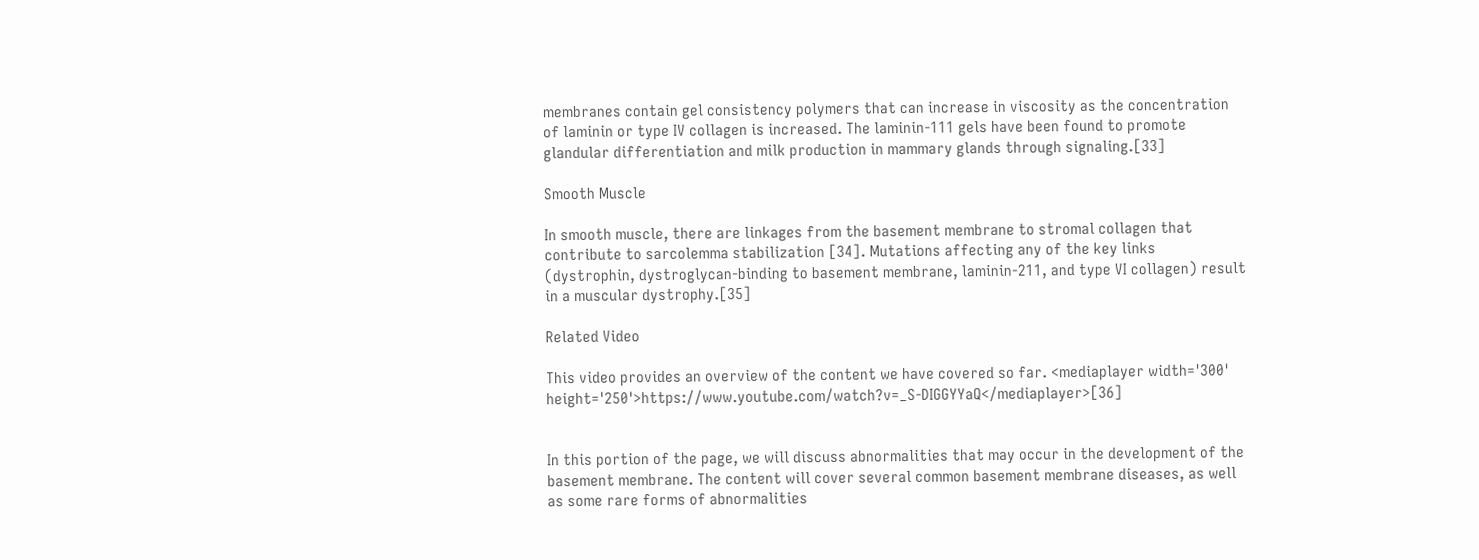membranes contain gel consistency polymers that can increase in viscosity as the concentration of laminin or type IV collagen is increased. The laminin-111 gels have been found to promote glandular differentiation and milk production in mammary glands through signaling.[33]

Smooth Muscle

In smooth muscle, there are linkages from the basement membrane to stromal collagen that contribute to sarcolemma stabilization [34]. Mutations affecting any of the key links (dystrophin, dystroglycan-binding to basement membrane, laminin-211, and type VI collagen) result in a muscular dystrophy.[35]

Related Video

This video provides an overview of the content we have covered so far. <mediaplayer width='300' height='250'>https://www.youtube.com/watch?v=_S-DIGGYYaQ</mediaplayer>[36]


In this portion of the page, we will discuss abnormalities that may occur in the development of the basement membrane. The content will cover several common basement membrane diseases, as well as some rare forms of abnormalities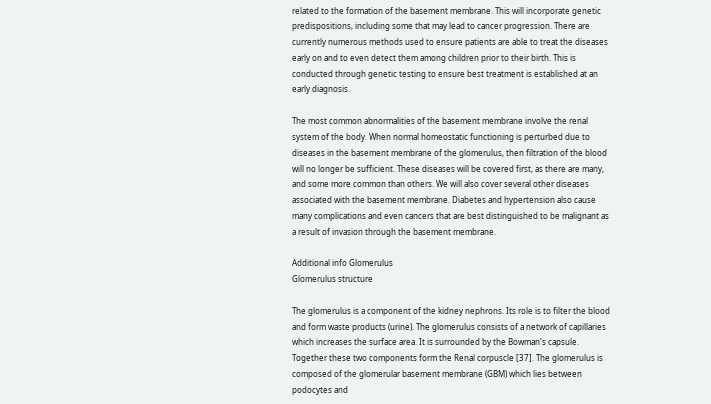related to the formation of the basement membrane. This will incorporate genetic predispositions, including some that may lead to cancer progression. There are currently numerous methods used to ensure patients are able to treat the diseases early on and to even detect them among children prior to their birth. This is conducted through genetic testing to ensure best treatment is established at an early diagnosis.

The most common abnormalities of the basement membrane involve the renal system of the body. When normal homeostatic functioning is perturbed due to diseases in the basement membrane of the glomerulus, then filtration of the blood will no longer be sufficient. These diseases will be covered first, as there are many, and some more common than others. We will also cover several other diseases associated with the basement membrane. Diabetes and hypertension also cause many complications and even cancers that are best distinguished to be malignant as a result of invasion through the basement membrane.

Additional info Glomerulus
Glomerulus structure

The glomerulus is a component of the kidney nephrons. Its role is to filter the blood and form waste products (urine). The glomerulus consists of a network of capillaries which increases the surface area. It is surrounded by the Bowman's capsule. Together these two components form the Renal corpuscle [37]. The glomerulus is composed of the glomerular basement membrane (GBM) which lies between podocytes and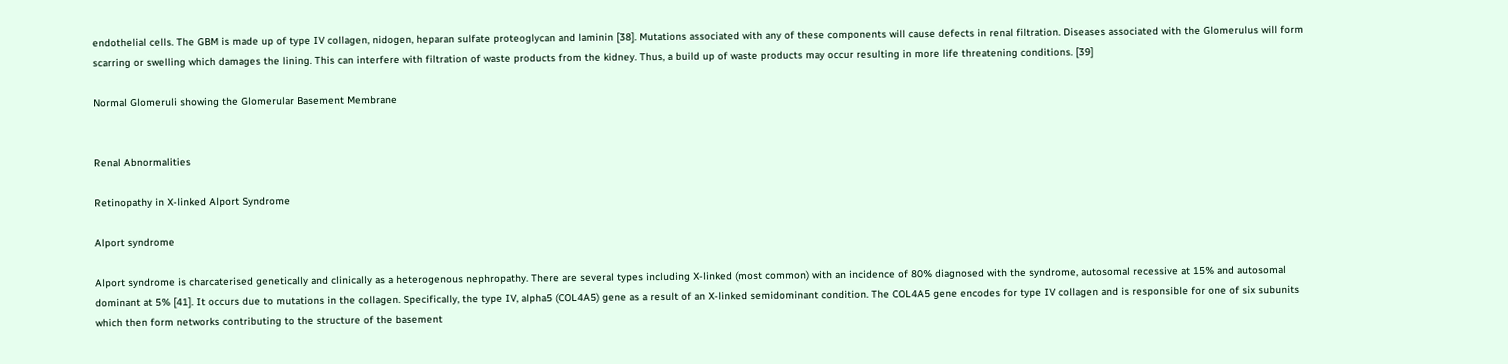endothelial cells. The GBM is made up of type IV collagen, nidogen, heparan sulfate proteoglycan and laminin [38]. Mutations associated with any of these components will cause defects in renal filtration. Diseases associated with the Glomerulus will form scarring or swelling which damages the lining. This can interfere with filtration of waste products from the kidney. Thus, a build up of waste products may occur resulting in more life threatening conditions. [39]

Normal Glomeruli showing the Glomerular Basement Membrane


Renal Abnormalities

Retinopathy in X-linked Alport Syndrome

Alport syndrome

Alport syndrome is charcaterised genetically and clinically as a heterogenous nephropathy. There are several types including X-linked (most common) with an incidence of 80% diagnosed with the syndrome, autosomal recessive at 15% and autosomal dominant at 5% [41]. It occurs due to mutations in the collagen. Specifically, the type IV, alpha5 (COL4A5) gene as a result of an X-linked semidominant condition. The COL4A5 gene encodes for type IV collagen and is responsible for one of six subunits which then form networks contributing to the structure of the basement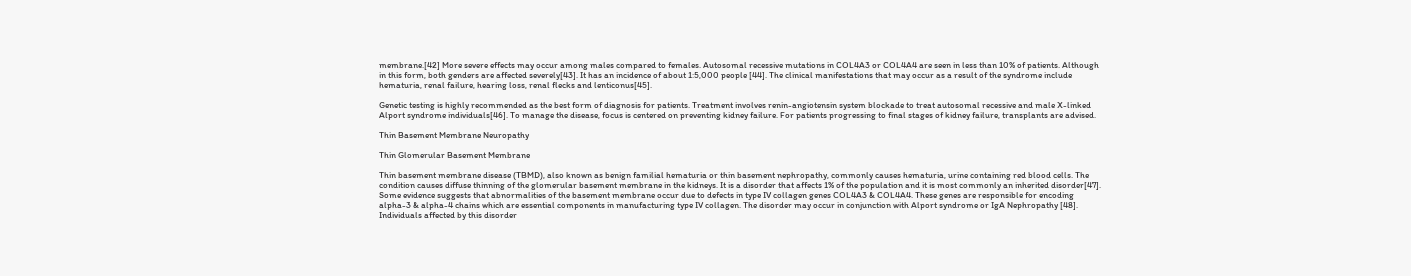membrane.[42] More severe effects may occur among males compared to females. Autosomal recessive mutations in COL4A3 or COL4A4 are seen in less than 10% of patients. Although in this form, both genders are affected severely[43]. It has an incidence of about 1:5,000 people [44]. The clinical manifestations that may occur as a result of the syndrome include hematuria, renal failure, hearing loss, renal flecks and lenticonus[45].

Genetic testing is highly recommended as the best form of diagnosis for patients. Treatment involves renin-angiotensin system blockade to treat autosomal recessive and male X-linked Alport syndrome individuals[46]. To manage the disease, focus is centered on preventing kidney failure. For patients progressing to final stages of kidney failure, transplants are advised.

Thin Basement Membrane Neuropathy

Thin Glomerular Basement Membrane

Thin basement membrane disease (TBMD), also known as benign familial hematuria or thin basement nephropathy, commonly causes hematuria, urine containing red blood cells. The condition causes diffuse thinning of the glomerular basement membrane in the kidneys. It is a disorder that affects 1% of the population and it is most commonly an inherited disorder[47]. Some evidence suggests that abnormalities of the basement membrane occur due to defects in type IV collagen genes COL4A3 & COL4A4. These genes are responsible for encoding alpha-3 & alpha-4 chains which are essential components in manufacturing type IV collagen. The disorder may occur in conjunction with Alport syndrome or IgA Nephropathy [48]. Individuals affected by this disorder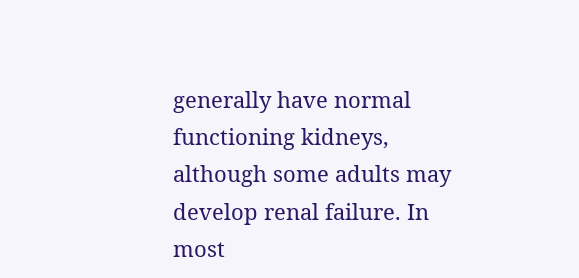generally have normal functioning kidneys, although some adults may develop renal failure. In most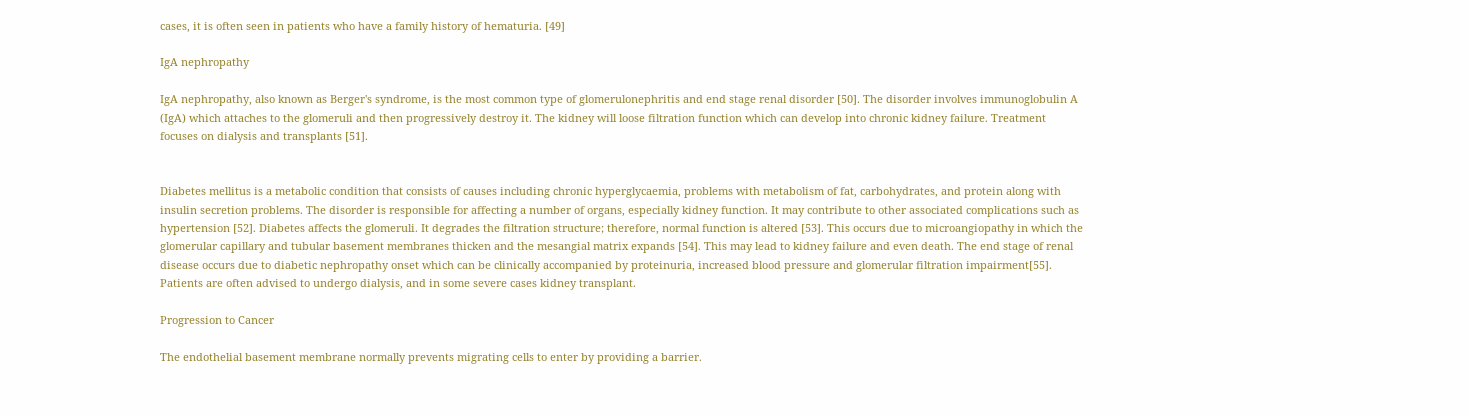cases, it is often seen in patients who have a family history of hematuria. [49]

IgA nephropathy

IgA nephropathy, also known as Berger's syndrome, is the most common type of glomerulonephritis and end stage renal disorder [50]. The disorder involves immunoglobulin A (IgA) which attaches to the glomeruli and then progressively destroy it. The kidney will loose filtration function which can develop into chronic kidney failure. Treatment focuses on dialysis and transplants [51].


Diabetes mellitus is a metabolic condition that consists of causes including chronic hyperglycaemia, problems with metabolism of fat, carbohydrates, and protein along with insulin secretion problems. The disorder is responsible for affecting a number of organs, especially kidney function. It may contribute to other associated complications such as hypertension [52]. Diabetes affects the glomeruli. It degrades the filtration structure; therefore, normal function is altered [53]. This occurs due to microangiopathy in which the glomerular capillary and tubular basement membranes thicken and the mesangial matrix expands [54]. This may lead to kidney failure and even death. The end stage of renal disease occurs due to diabetic nephropathy onset which can be clinically accompanied by proteinuria, increased blood pressure and glomerular filtration impairment[55]. Patients are often advised to undergo dialysis, and in some severe cases kidney transplant.

Progression to Cancer

The endothelial basement membrane normally prevents migrating cells to enter by providing a barrier.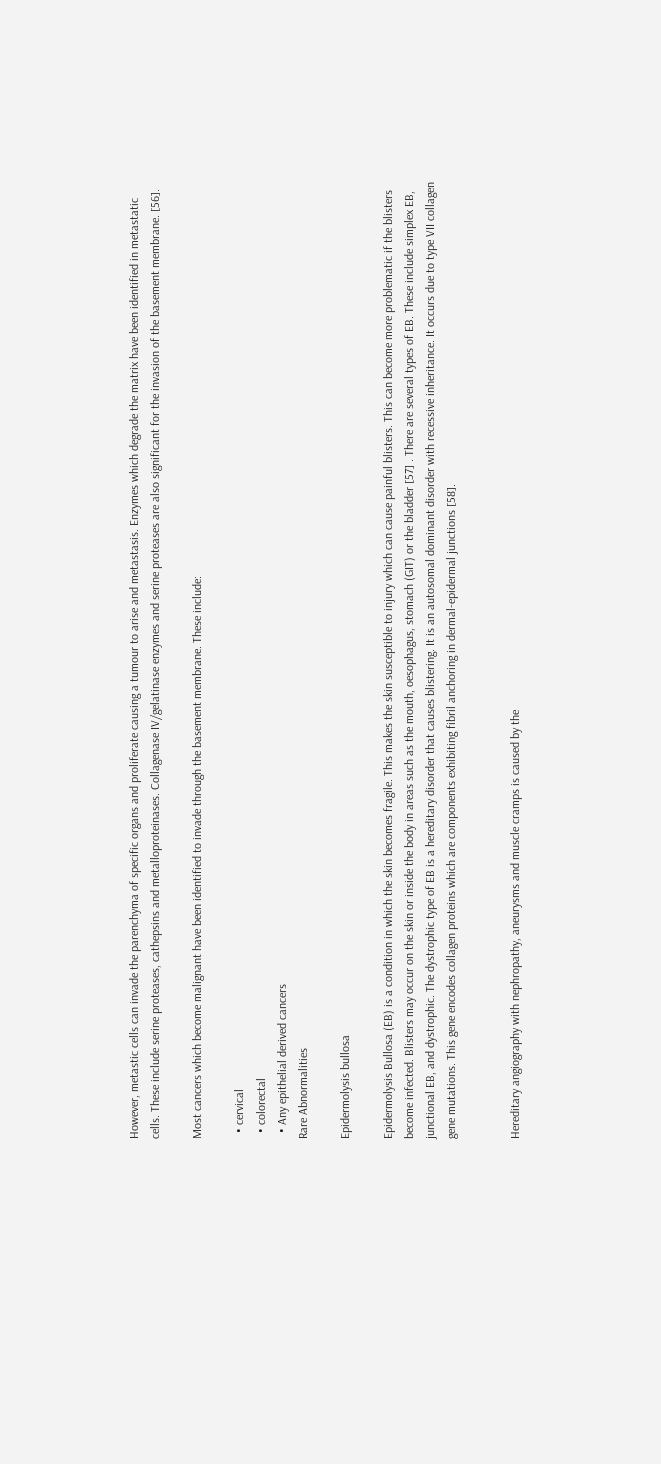However, metastic cells can invade the parenchyma of specific organs and proliferate causing a tumour to arise and metastasis. Enzymes which degrade the matrix have been identified in metastatic cells. These include serine proteases, cathepsins and metalloproteinases. Collagenase IV/gelatinase enzymes and serine proteases are also significant for the invasion of the basement membrane. [56].

Most cancers which become malignant have been identified to invade through the basement membrane. These include:

  • cervical
  • colorectal
  • Any epithelial derived cancers
Rare Abnormalities

Epidermolysis bullosa

Epidermolysis Bullosa (EB) is a condition in which the skin becomes fragile. This makes the skin susceptible to injury which can cause painful blisters. This can become more problematic if the blisters become infected. Blisters may occur on the skin or inside the body in areas such as the mouth, oesophagus, stomach (GIT) or the bladder [57] . There are several types of EB. These include simplex EB, junctional EB, and dystrophic. The dystrophic type of EB is a hereditary disorder that causes blistering. It is an autosomal dominant disorder with recessive inheritance. It occurs due to type VII collagen gene mutations. This gene encodes collagen proteins which are components exhibiting fibril anchoring in dermal-epidermal junctions [58].


Hereditary angiography with nephropathy, aneurysms and muscle cramps is caused by the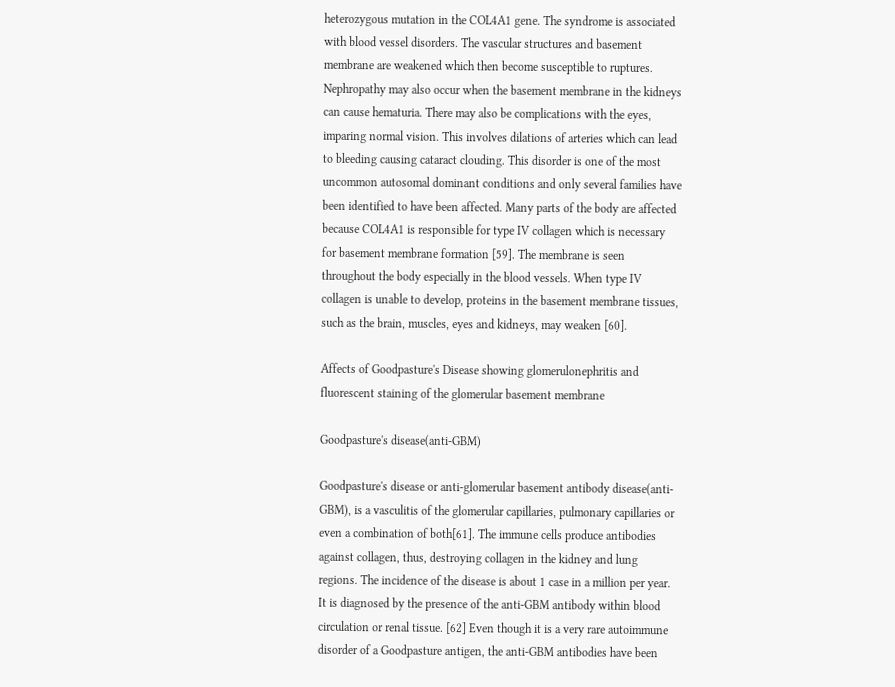heterozygous mutation in the COL4A1 gene. The syndrome is associated with blood vessel disorders. The vascular structures and basement membrane are weakened which then become susceptible to ruptures. Nephropathy may also occur when the basement membrane in the kidneys can cause hematuria. There may also be complications with the eyes, imparing normal vision. This involves dilations of arteries which can lead to bleeding causing cataract clouding. This disorder is one of the most uncommon autosomal dominant conditions and only several families have been identified to have been affected. Many parts of the body are affected because COL4A1 is responsible for type IV collagen which is necessary for basement membrane formation [59]. The membrane is seen throughout the body especially in the blood vessels. When type IV collagen is unable to develop, proteins in the basement membrane tissues, such as the brain, muscles, eyes and kidneys, may weaken [60].

Affects of Goodpasture's Disease showing glomerulonephritis and fluorescent staining of the glomerular basement membrane

Goodpasture's disease(anti-GBM)

Goodpasture's disease or anti-glomerular basement antibody disease(anti-GBM), is a vasculitis of the glomerular capillaries, pulmonary capillaries or even a combination of both[61]. The immune cells produce antibodies against collagen, thus, destroying collagen in the kidney and lung regions. The incidence of the disease is about 1 case in a million per year. It is diagnosed by the presence of the anti-GBM antibody within blood circulation or renal tissue. [62] Even though it is a very rare autoimmune disorder of a Goodpasture antigen, the anti-GBM antibodies have been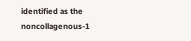identified as the noncollagenous-1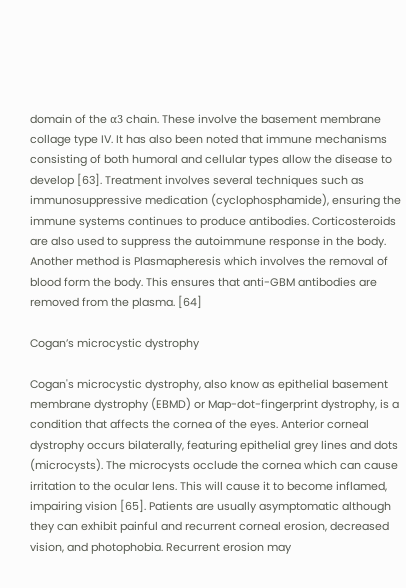domain of the α3 chain. These involve the basement membrane collage type IV. It has also been noted that immune mechanisms consisting of both humoral and cellular types allow the disease to develop [63]. Treatment involves several techniques such as immunosuppressive medication (cyclophosphamide), ensuring the immune systems continues to produce antibodies. Corticosteroids are also used to suppress the autoimmune response in the body. Another method is Plasmapheresis which involves the removal of blood form the body. This ensures that anti-GBM antibodies are removed from the plasma. [64]

Cogan’s microcystic dystrophy

Cogan's microcystic dystrophy, also know as epithelial basement membrane dystrophy (EBMD) or Map-dot-fingerprint dystrophy, is a condition that affects the cornea of the eyes. Anterior corneal dystrophy occurs bilaterally, featuring epithelial grey lines and dots (microcysts). The microcysts occlude the cornea which can cause irritation to the ocular lens. This will cause it to become inflamed, impairing vision [65]. Patients are usually asymptomatic although they can exhibit painful and recurrent corneal erosion, decreased vision, and photophobia. Recurrent erosion may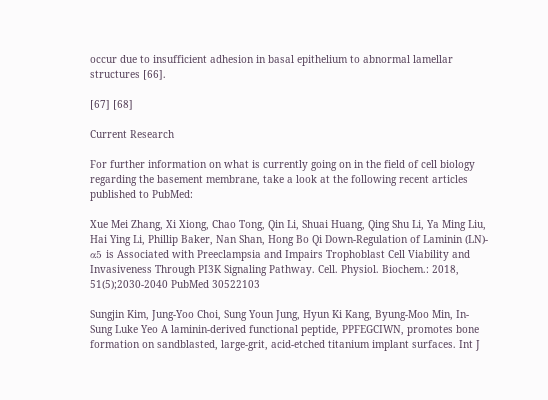occur due to insufficient adhesion in basal epithelium to abnormal lamellar structures [66].

[67] [68]

Current Research

For further information on what is currently going on in the field of cell biology regarding the basement membrane, take a look at the following recent articles published to PubMed:

Xue Mei Zhang, Xi Xiong, Chao Tong, Qin Li, Shuai Huang, Qing Shu Li, Ya Ming Liu, Hai Ying Li, Phillip Baker, Nan Shan, Hong Bo Qi Down-Regulation of Laminin (LN)- α5 is Associated with Preeclampsia and Impairs Trophoblast Cell Viability and Invasiveness Through PI3K Signaling Pathway. Cell. Physiol. Biochem.: 2018, 51(5);2030-2040 PubMed 30522103

Sungjin Kim, Jung-Yoo Choi, Sung Youn Jung, Hyun Ki Kang, Byung-Moo Min, In-Sung Luke Yeo A laminin-derived functional peptide, PPFEGCIWN, promotes bone formation on sandblasted, large-grit, acid-etched titanium implant surfaces. Int J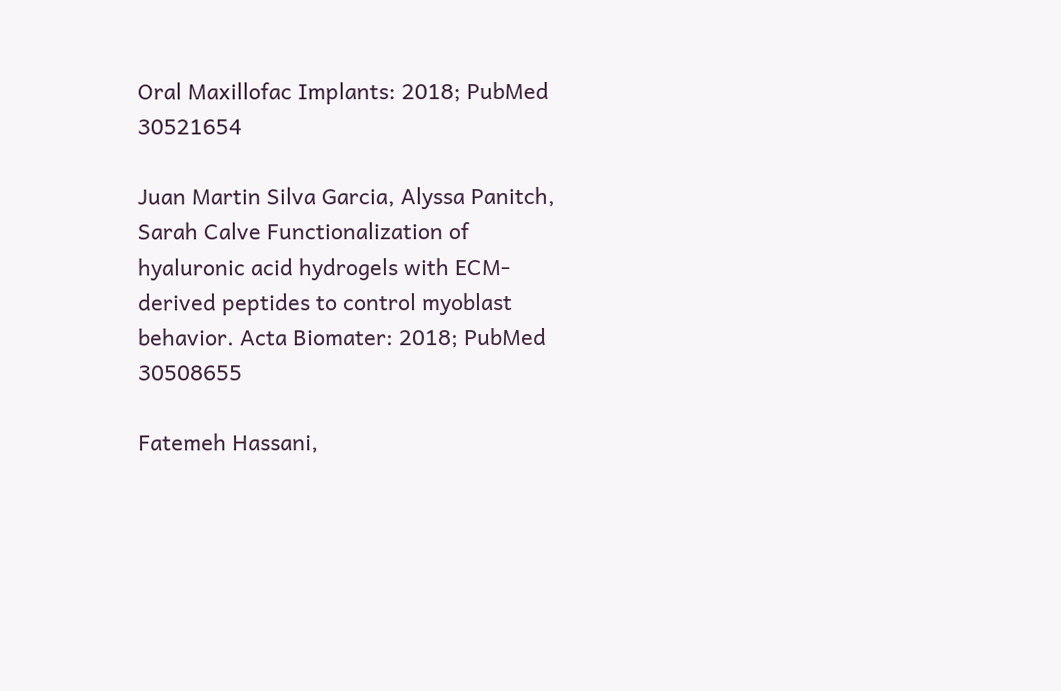Oral Maxillofac Implants: 2018; PubMed 30521654

Juan Martin Silva Garcia, Alyssa Panitch, Sarah Calve Functionalization of hyaluronic acid hydrogels with ECM-derived peptides to control myoblast behavior. Acta Biomater: 2018; PubMed 30508655

Fatemeh Hassani,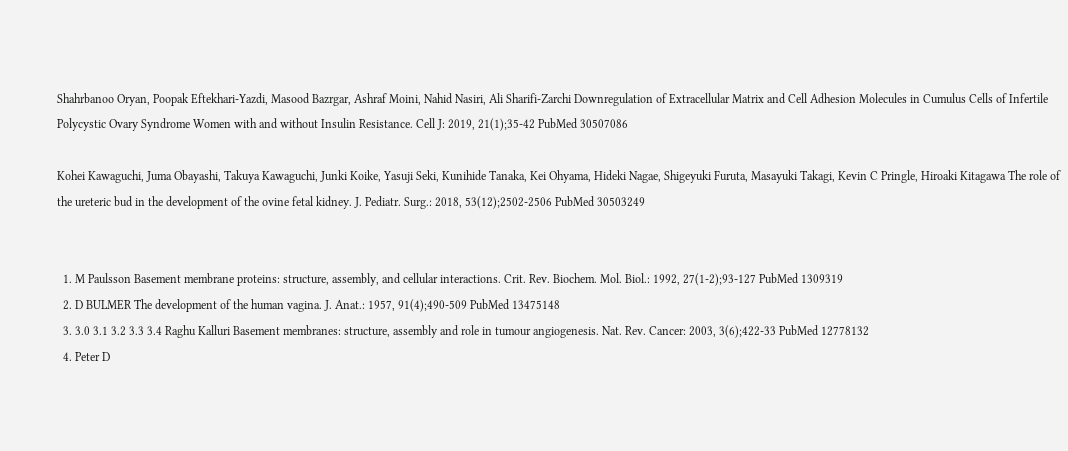Shahrbanoo Oryan, Poopak Eftekhari-Yazdi, Masood Bazrgar, Ashraf Moini, Nahid Nasiri, Ali Sharifi-Zarchi Downregulation of Extracellular Matrix and Cell Adhesion Molecules in Cumulus Cells of Infertile Polycystic Ovary Syndrome Women with and without Insulin Resistance. Cell J: 2019, 21(1);35-42 PubMed 30507086

Kohei Kawaguchi, Juma Obayashi, Takuya Kawaguchi, Junki Koike, Yasuji Seki, Kunihide Tanaka, Kei Ohyama, Hideki Nagae, Shigeyuki Furuta, Masayuki Takagi, Kevin C Pringle, Hiroaki Kitagawa The role of the ureteric bud in the development of the ovine fetal kidney. J. Pediatr. Surg.: 2018, 53(12);2502-2506 PubMed 30503249


  1. M Paulsson Basement membrane proteins: structure, assembly, and cellular interactions. Crit. Rev. Biochem. Mol. Biol.: 1992, 27(1-2);93-127 PubMed 1309319
  2. D BULMER The development of the human vagina. J. Anat.: 1957, 91(4);490-509 PubMed 13475148
  3. 3.0 3.1 3.2 3.3 3.4 Raghu Kalluri Basement membranes: structure, assembly and role in tumour angiogenesis. Nat. Rev. Cancer: 2003, 3(6);422-33 PubMed 12778132
  4. Peter D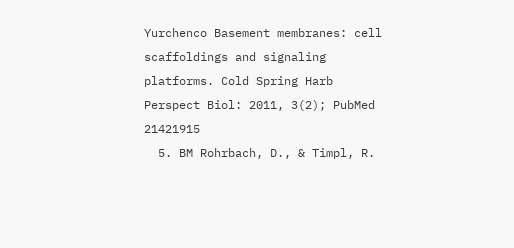Yurchenco Basement membranes: cell scaffoldings and signaling platforms. Cold Spring Harb Perspect Biol: 2011, 3(2); PubMed 21421915
  5. BM Rohrbach, D., & Timpl, R.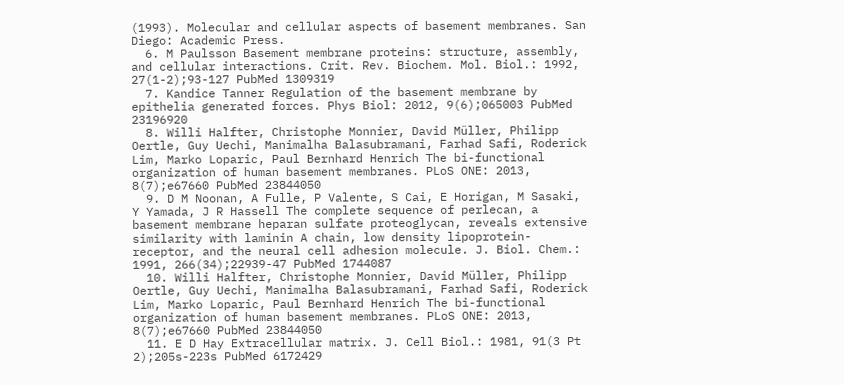(1993). Molecular and cellular aspects of basement membranes. San Diego: Academic Press.
  6. M Paulsson Basement membrane proteins: structure, assembly, and cellular interactions. Crit. Rev. Biochem. Mol. Biol.: 1992, 27(1-2);93-127 PubMed 1309319
  7. Kandice Tanner Regulation of the basement membrane by epithelia generated forces. Phys Biol: 2012, 9(6);065003 PubMed 23196920
  8. Willi Halfter, Christophe Monnier, David Müller, Philipp Oertle, Guy Uechi, Manimalha Balasubramani, Farhad Safi, Roderick Lim, Marko Loparic, Paul Bernhard Henrich The bi-functional organization of human basement membranes. PLoS ONE: 2013, 8(7);e67660 PubMed 23844050
  9. D M Noonan, A Fulle, P Valente, S Cai, E Horigan, M Sasaki, Y Yamada, J R Hassell The complete sequence of perlecan, a basement membrane heparan sulfate proteoglycan, reveals extensive similarity with laminin A chain, low density lipoprotein-receptor, and the neural cell adhesion molecule. J. Biol. Chem.: 1991, 266(34);22939-47 PubMed 1744087
  10. Willi Halfter, Christophe Monnier, David Müller, Philipp Oertle, Guy Uechi, Manimalha Balasubramani, Farhad Safi, Roderick Lim, Marko Loparic, Paul Bernhard Henrich The bi-functional organization of human basement membranes. PLoS ONE: 2013, 8(7);e67660 PubMed 23844050
  11. E D Hay Extracellular matrix. J. Cell Biol.: 1981, 91(3 Pt 2);205s-223s PubMed 6172429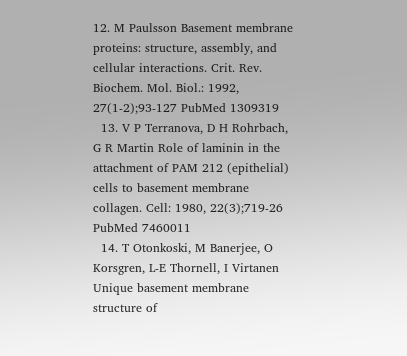12. M Paulsson Basement membrane proteins: structure, assembly, and cellular interactions. Crit. Rev. Biochem. Mol. Biol.: 1992, 27(1-2);93-127 PubMed 1309319
  13. V P Terranova, D H Rohrbach, G R Martin Role of laminin in the attachment of PAM 212 (epithelial) cells to basement membrane collagen. Cell: 1980, 22(3);719-26 PubMed 7460011
  14. T Otonkoski, M Banerjee, O Korsgren, L-E Thornell, I Virtanen Unique basement membrane structure of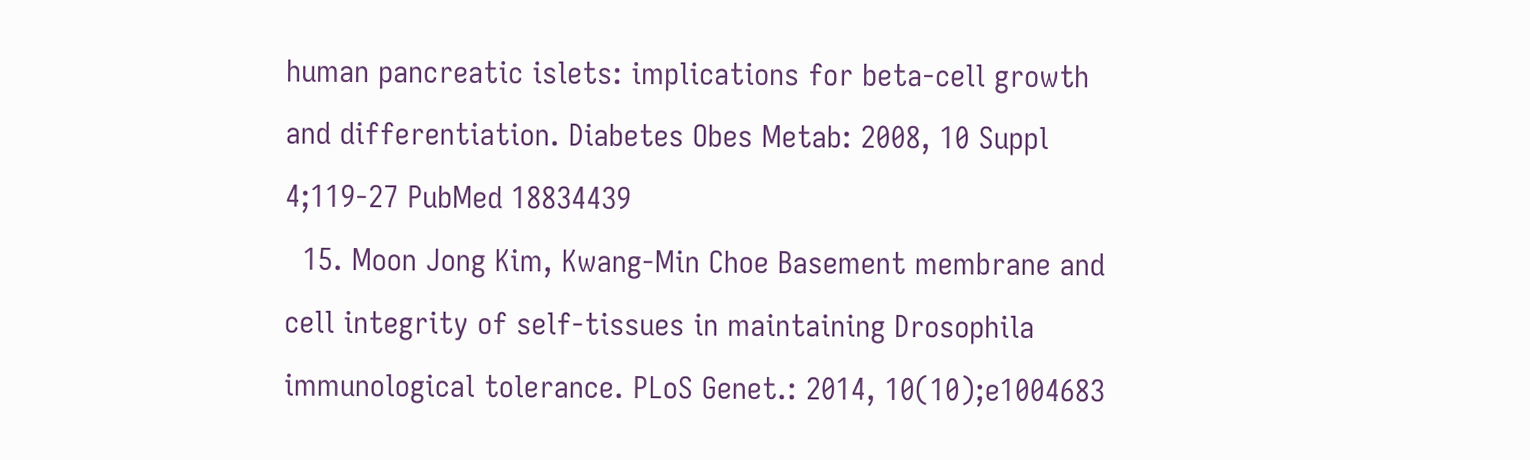human pancreatic islets: implications for beta-cell growth and differentiation. Diabetes Obes Metab: 2008, 10 Suppl 4;119-27 PubMed 18834439
  15. Moon Jong Kim, Kwang-Min Choe Basement membrane and cell integrity of self-tissues in maintaining Drosophila immunological tolerance. PLoS Genet.: 2014, 10(10);e1004683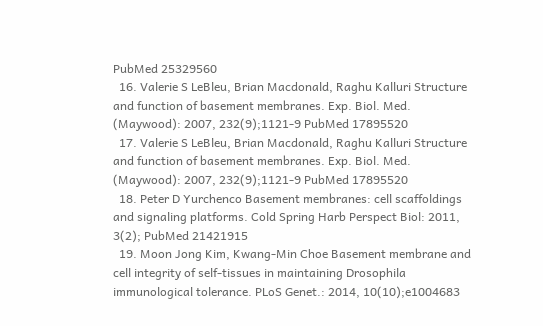PubMed 25329560
  16. Valerie S LeBleu, Brian Macdonald, Raghu Kalluri Structure and function of basement membranes. Exp. Biol. Med. (Maywood): 2007, 232(9);1121-9 PubMed 17895520
  17. Valerie S LeBleu, Brian Macdonald, Raghu Kalluri Structure and function of basement membranes. Exp. Biol. Med. (Maywood): 2007, 232(9);1121-9 PubMed 17895520
  18. Peter D Yurchenco Basement membranes: cell scaffoldings and signaling platforms. Cold Spring Harb Perspect Biol: 2011, 3(2); PubMed 21421915
  19. Moon Jong Kim, Kwang-Min Choe Basement membrane and cell integrity of self-tissues in maintaining Drosophila immunological tolerance. PLoS Genet.: 2014, 10(10);e1004683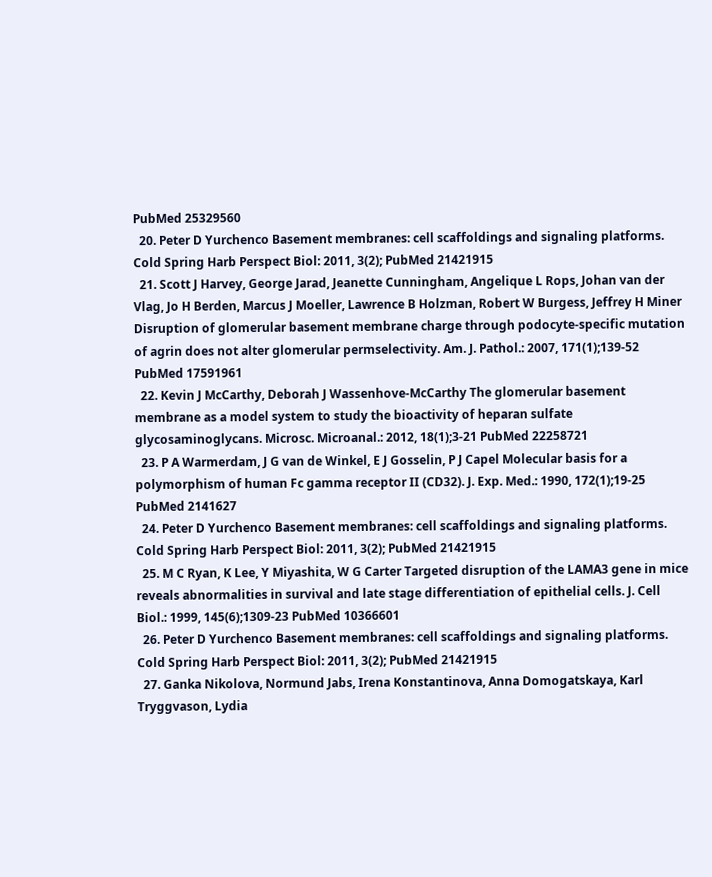PubMed 25329560
  20. Peter D Yurchenco Basement membranes: cell scaffoldings and signaling platforms. Cold Spring Harb Perspect Biol: 2011, 3(2); PubMed 21421915
  21. Scott J Harvey, George Jarad, Jeanette Cunningham, Angelique L Rops, Johan van der Vlag, Jo H Berden, Marcus J Moeller, Lawrence B Holzman, Robert W Burgess, Jeffrey H Miner Disruption of glomerular basement membrane charge through podocyte-specific mutation of agrin does not alter glomerular permselectivity. Am. J. Pathol.: 2007, 171(1);139-52 PubMed 17591961
  22. Kevin J McCarthy, Deborah J Wassenhove-McCarthy The glomerular basement membrane as a model system to study the bioactivity of heparan sulfate glycosaminoglycans. Microsc. Microanal.: 2012, 18(1);3-21 PubMed 22258721
  23. P A Warmerdam, J G van de Winkel, E J Gosselin, P J Capel Molecular basis for a polymorphism of human Fc gamma receptor II (CD32). J. Exp. Med.: 1990, 172(1);19-25 PubMed 2141627
  24. Peter D Yurchenco Basement membranes: cell scaffoldings and signaling platforms. Cold Spring Harb Perspect Biol: 2011, 3(2); PubMed 21421915
  25. M C Ryan, K Lee, Y Miyashita, W G Carter Targeted disruption of the LAMA3 gene in mice reveals abnormalities in survival and late stage differentiation of epithelial cells. J. Cell Biol.: 1999, 145(6);1309-23 PubMed 10366601
  26. Peter D Yurchenco Basement membranes: cell scaffoldings and signaling platforms. Cold Spring Harb Perspect Biol: 2011, 3(2); PubMed 21421915
  27. Ganka Nikolova, Normund Jabs, Irena Konstantinova, Anna Domogatskaya, Karl Tryggvason, Lydia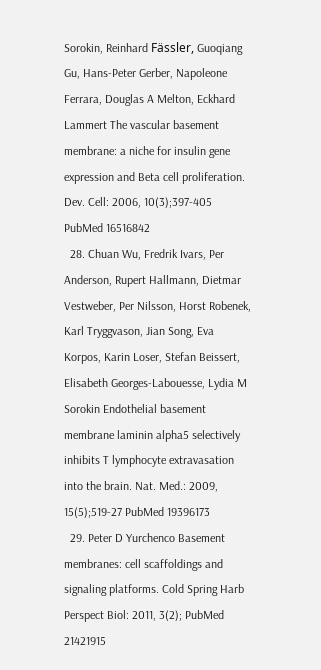Sorokin, Reinhard Fässler, Guoqiang Gu, Hans-Peter Gerber, Napoleone Ferrara, Douglas A Melton, Eckhard Lammert The vascular basement membrane: a niche for insulin gene expression and Beta cell proliferation. Dev. Cell: 2006, 10(3);397-405 PubMed 16516842
  28. Chuan Wu, Fredrik Ivars, Per Anderson, Rupert Hallmann, Dietmar Vestweber, Per Nilsson, Horst Robenek, Karl Tryggvason, Jian Song, Eva Korpos, Karin Loser, Stefan Beissert, Elisabeth Georges-Labouesse, Lydia M Sorokin Endothelial basement membrane laminin alpha5 selectively inhibits T lymphocyte extravasation into the brain. Nat. Med.: 2009, 15(5);519-27 PubMed 19396173
  29. Peter D Yurchenco Basement membranes: cell scaffoldings and signaling platforms. Cold Spring Harb Perspect Biol: 2011, 3(2); PubMed 21421915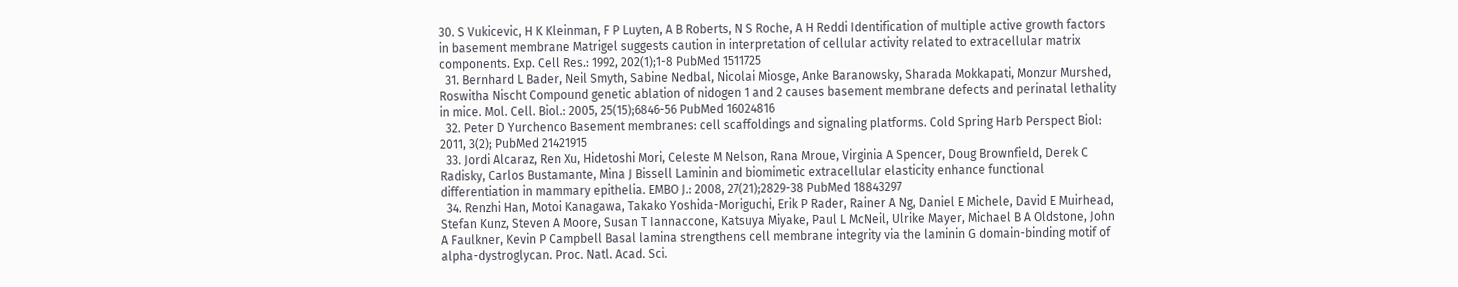30. S Vukicevic, H K Kleinman, F P Luyten, A B Roberts, N S Roche, A H Reddi Identification of multiple active growth factors in basement membrane Matrigel suggests caution in interpretation of cellular activity related to extracellular matrix components. Exp. Cell Res.: 1992, 202(1);1-8 PubMed 1511725
  31. Bernhard L Bader, Neil Smyth, Sabine Nedbal, Nicolai Miosge, Anke Baranowsky, Sharada Mokkapati, Monzur Murshed, Roswitha Nischt Compound genetic ablation of nidogen 1 and 2 causes basement membrane defects and perinatal lethality in mice. Mol. Cell. Biol.: 2005, 25(15);6846-56 PubMed 16024816
  32. Peter D Yurchenco Basement membranes: cell scaffoldings and signaling platforms. Cold Spring Harb Perspect Biol: 2011, 3(2); PubMed 21421915
  33. Jordi Alcaraz, Ren Xu, Hidetoshi Mori, Celeste M Nelson, Rana Mroue, Virginia A Spencer, Doug Brownfield, Derek C Radisky, Carlos Bustamante, Mina J Bissell Laminin and biomimetic extracellular elasticity enhance functional differentiation in mammary epithelia. EMBO J.: 2008, 27(21);2829-38 PubMed 18843297
  34. Renzhi Han, Motoi Kanagawa, Takako Yoshida-Moriguchi, Erik P Rader, Rainer A Ng, Daniel E Michele, David E Muirhead, Stefan Kunz, Steven A Moore, Susan T Iannaccone, Katsuya Miyake, Paul L McNeil, Ulrike Mayer, Michael B A Oldstone, John A Faulkner, Kevin P Campbell Basal lamina strengthens cell membrane integrity via the laminin G domain-binding motif of alpha-dystroglycan. Proc. Natl. Acad. Sci.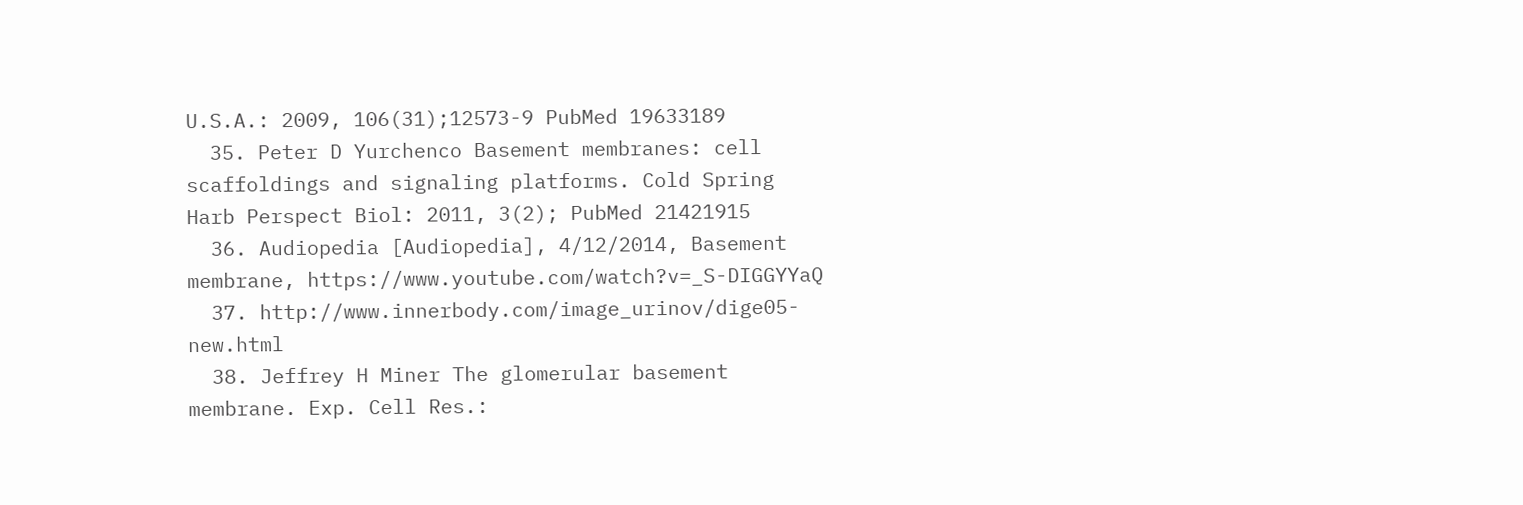U.S.A.: 2009, 106(31);12573-9 PubMed 19633189
  35. Peter D Yurchenco Basement membranes: cell scaffoldings and signaling platforms. Cold Spring Harb Perspect Biol: 2011, 3(2); PubMed 21421915
  36. Audiopedia [Audiopedia], 4/12/2014, Basement membrane, https://www.youtube.com/watch?v=_S-DIGGYYaQ
  37. http://www.innerbody.com/image_urinov/dige05-new.html
  38. Jeffrey H Miner The glomerular basement membrane. Exp. Cell Res.: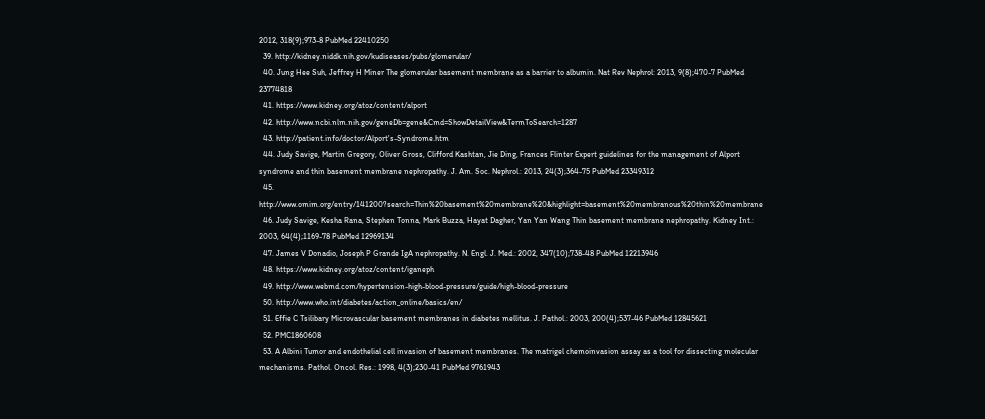2012, 318(9);973-8 PubMed 22410250
  39. http://kidney.niddk.nih.gov/kudiseases/pubs/glomerular/
  40. Jung Hee Suh, Jeffrey H Miner The glomerular basement membrane as a barrier to albumin. Nat Rev Nephrol: 2013, 9(8);470-7 PubMed 23774818
  41. https://www.kidney.org/atoz/content/alport
  42. http://www.ncbi.nlm.nih.gov/geneDb=gene&Cmd=ShowDetailView&TermToSearch=1287
  43. http://patient.info/doctor/Alport's-Syndrome.htm
  44. Judy Savige, Martin Gregory, Oliver Gross, Clifford Kashtan, Jie Ding, Frances Flinter Expert guidelines for the management of Alport syndrome and thin basement membrane nephropathy. J. Am. Soc. Nephrol.: 2013, 24(3);364-75 PubMed 23349312
  45. http://www.omim.org/entry/141200?search=Thin%20basement%20membrane%20&highlight=basement%20membranous%20thin%20membrane
  46. Judy Savige, Kesha Rana, Stephen Tonna, Mark Buzza, Hayat Dagher, Yan Yan Wang Thin basement membrane nephropathy. Kidney Int.: 2003, 64(4);1169-78 PubMed 12969134
  47. James V Donadio, Joseph P Grande IgA nephropathy. N. Engl. J. Med.: 2002, 347(10);738-48 PubMed 12213946
  48. https://www.kidney.org/atoz/content/iganeph
  49. http://www.webmd.com/hypertension-high-blood-pressure/guide/high-blood-pressure
  50. http://www.who.int/diabetes/action_online/basics/en/
  51. Effie C Tsilibary Microvascular basement membranes in diabetes mellitus. J. Pathol.: 2003, 200(4);537-46 PubMed 12845621
  52. PMC1860608
  53. A Albini Tumor and endothelial cell invasion of basement membranes. The matrigel chemoinvasion assay as a tool for dissecting molecular mechanisms. Pathol. Oncol. Res.: 1998, 4(3);230-41 PubMed 9761943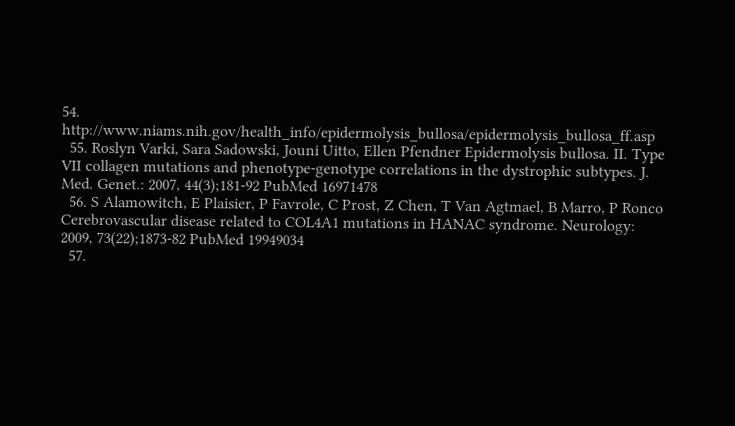54. http://www.niams.nih.gov/health_info/epidermolysis_bullosa/epidermolysis_bullosa_ff.asp
  55. Roslyn Varki, Sara Sadowski, Jouni Uitto, Ellen Pfendner Epidermolysis bullosa. II. Type VII collagen mutations and phenotype-genotype correlations in the dystrophic subtypes. J. Med. Genet.: 2007, 44(3);181-92 PubMed 16971478
  56. S Alamowitch, E Plaisier, P Favrole, C Prost, Z Chen, T Van Agtmael, B Marro, P Ronco Cerebrovascular disease related to COL4A1 mutations in HANAC syndrome. Neurology: 2009, 73(22);1873-82 PubMed 19949034
  57.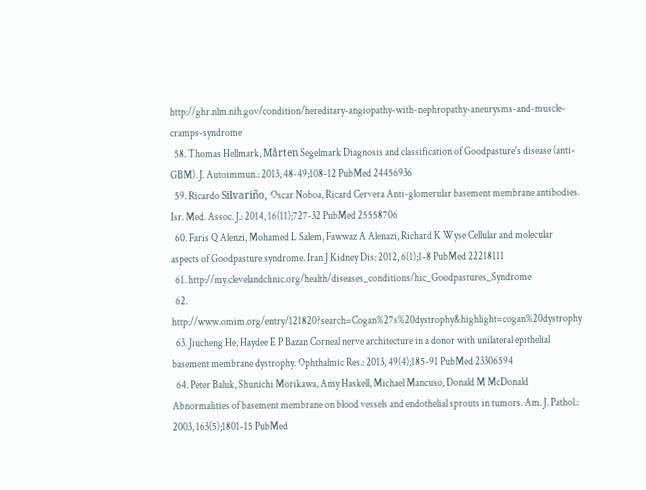http://ghr.nlm.nih.gov/condition/hereditary-angiopathy-with-nephropathy-aneurysms-and-muscle-cramps-syndrome
  58. Thomas Hellmark, Mårten Segelmark Diagnosis and classification of Goodpasture's disease (anti-GBM). J. Autoimmun.: 2013, 48-49;108-12 PubMed 24456936
  59. Ricardo Silvariño, Oscar Noboa, Ricard Cervera Anti-glomerular basement membrane antibodies. Isr. Med. Assoc. J.: 2014, 16(11);727-32 PubMed 25558706
  60. Faris Q Alenzi, Mohamed L Salem, Fawwaz A Alenazi, Richard K Wyse Cellular and molecular aspects of Goodpasture syndrome. Iran J Kidney Dis: 2012, 6(1);1-8 PubMed 22218111
  61. http://my.clevelandclinic.org/health/diseases_conditions/hic_Goodpastures_Syndrome
  62. http://www.omim.org/entry/121820?search=Cogan%27s%20dystrophy&highlight=cogan%20dystrophy
  63. Jiucheng He, Haydee E P Bazan Corneal nerve architecture in a donor with unilateral epithelial basement membrane dystrophy. Ophthalmic Res.: 2013, 49(4);185-91 PubMed 23306594
  64. Peter Baluk, Shunichi Morikawa, Amy Haskell, Michael Mancuso, Donald M McDonald Abnormalities of basement membrane on blood vessels and endothelial sprouts in tumors. Am. J. Pathol.: 2003, 163(5);1801-15 PubMed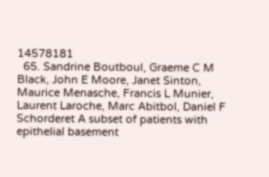14578181
  65. Sandrine Boutboul, Graeme C M Black, John E Moore, Janet Sinton, Maurice Menasche, Francis L Munier, Laurent Laroche, Marc Abitbol, Daniel F Schorderet A subset of patients with epithelial basement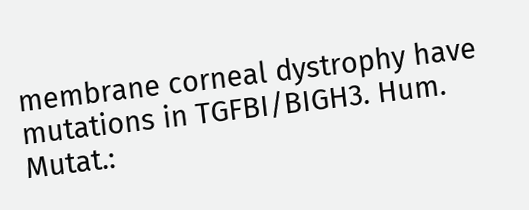membrane corneal dystrophy have mutations in TGFBI/BIGH3. Hum. Mutat.: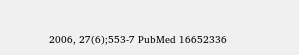2006, 27(6);553-7 PubMed 16652336